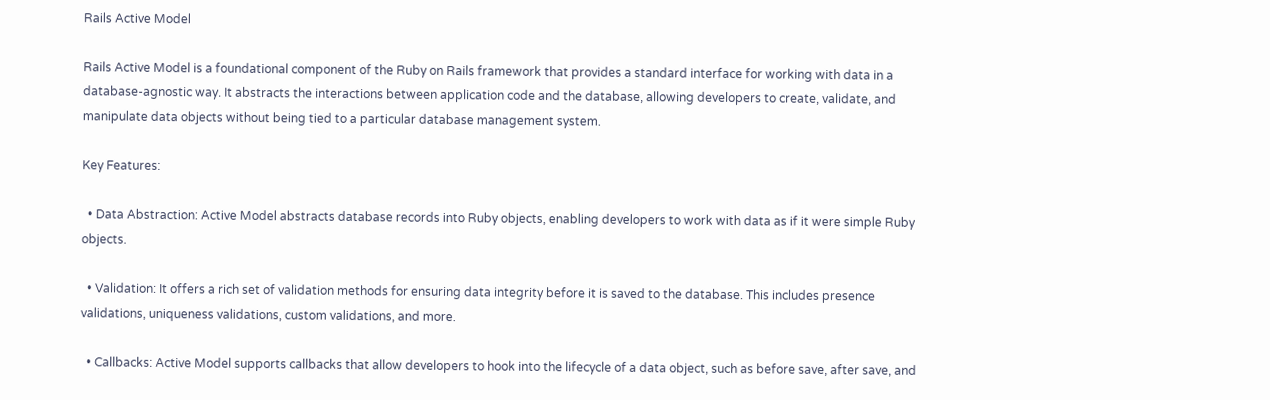Rails Active Model

Rails Active Model is a foundational component of the Ruby on Rails framework that provides a standard interface for working with data in a database-agnostic way. It abstracts the interactions between application code and the database, allowing developers to create, validate, and manipulate data objects without being tied to a particular database management system.

Key Features:

  • Data Abstraction: Active Model abstracts database records into Ruby objects, enabling developers to work with data as if it were simple Ruby objects.

  • Validation: It offers a rich set of validation methods for ensuring data integrity before it is saved to the database. This includes presence validations, uniqueness validations, custom validations, and more.

  • Callbacks: Active Model supports callbacks that allow developers to hook into the lifecycle of a data object, such as before save, after save, and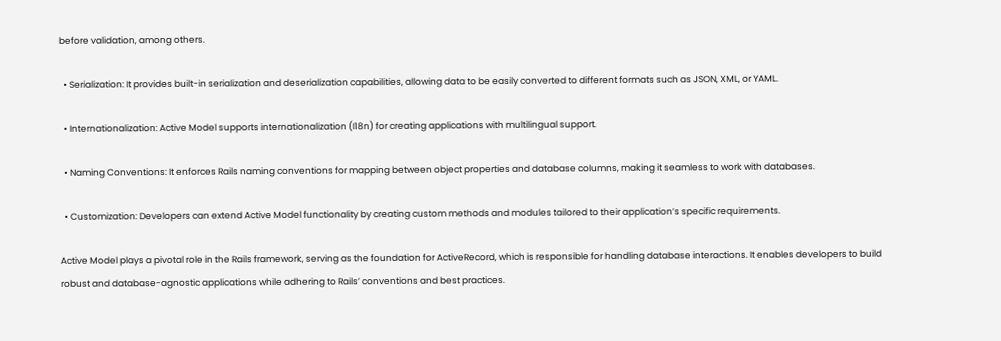before validation, among others.

  • Serialization: It provides built-in serialization and deserialization capabilities, allowing data to be easily converted to different formats such as JSON, XML, or YAML.

  • Internationalization: Active Model supports internationalization (I18n) for creating applications with multilingual support.

  • Naming Conventions: It enforces Rails naming conventions for mapping between object properties and database columns, making it seamless to work with databases.

  • Customization: Developers can extend Active Model functionality by creating custom methods and modules tailored to their application’s specific requirements.

Active Model plays a pivotal role in the Rails framework, serving as the foundation for ActiveRecord, which is responsible for handling database interactions. It enables developers to build robust and database-agnostic applications while adhering to Rails’ conventions and best practices.